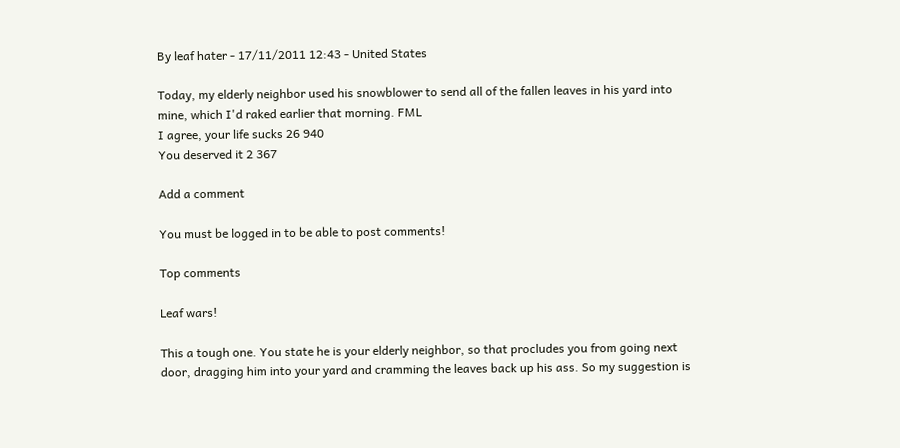By leaf hater - 17/11/2011 12:43 - United States

Today, my elderly neighbor used his snowblower to send all of the fallen leaves in his yard into mine, which I'd raked earlier that morning. FML
I agree, your life sucks 26 940
You deserved it 2 367

Add a comment

You must be logged in to be able to post comments!

Top comments

Leaf wars!

This a tough one. You state he is your elderly neighbor, so that procludes you from going next door, dragging him into your yard and cramming the leaves back up his ass. So my suggestion is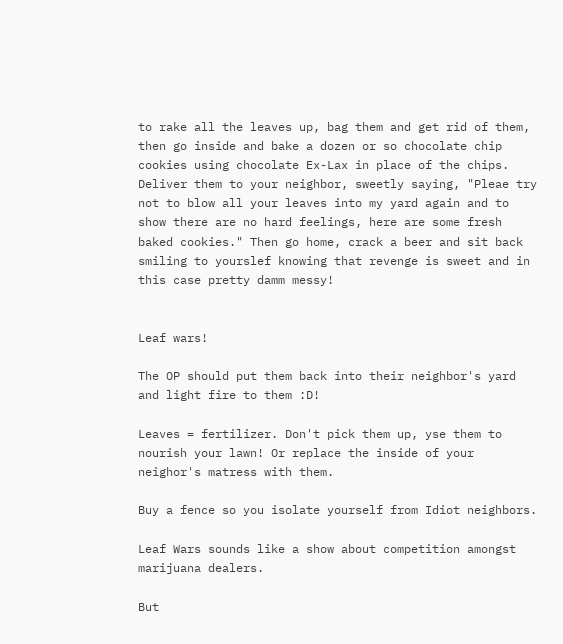to rake all the leaves up, bag them and get rid of them, then go inside and bake a dozen or so chocolate chip cookies using chocolate Ex-Lax in place of the chips. Deliver them to your neighbor, sweetly saying, "Pleae try not to blow all your leaves into my yard again and to show there are no hard feelings, here are some fresh baked cookies." Then go home, crack a beer and sit back smiling to yourslef knowing that revenge is sweet and in this case pretty damm messy!


Leaf wars!

The OP should put them back into their neighbor's yard and light fire to them :D!

Leaves = fertilizer. Don't pick them up, yse them to nourish your lawn! Or replace the inside of your neighor's matress with them.

Buy a fence so you isolate yourself from Idiot neighbors.

Leaf Wars sounds like a show about competition amongst marijuana dealers.

But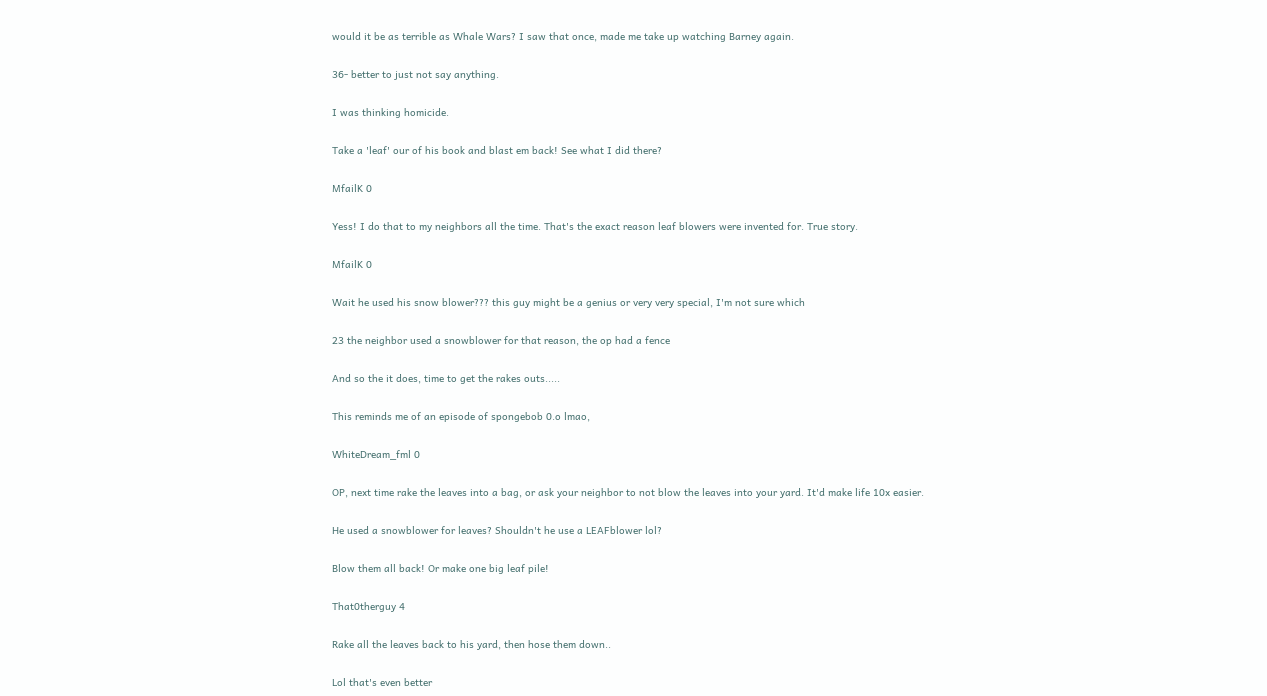would it be as terrible as Whale Wars? I saw that once, made me take up watching Barney again.

36- better to just not say anything.

I was thinking homicide.

Take a 'leaf' our of his book and blast em back! See what I did there?

MfailK 0

Yess! I do that to my neighbors all the time. That's the exact reason leaf blowers were invented for. True story.

MfailK 0

Wait he used his snow blower??? this guy might be a genius or very very special, I'm not sure which

23 the neighbor used a snowblower for that reason, the op had a fence

And so the it does, time to get the rakes outs.....

This reminds me of an episode of spongebob 0.o lmao,

WhiteDream_fml 0

OP, next time rake the leaves into a bag, or ask your neighbor to not blow the leaves into your yard. It'd make life 10x easier.

He used a snowblower for leaves? Shouldn't he use a LEAFblower lol?

Blow them all back! Or make one big leaf pile!

That0therguy 4

Rake all the leaves back to his yard, then hose them down..

Lol that's even better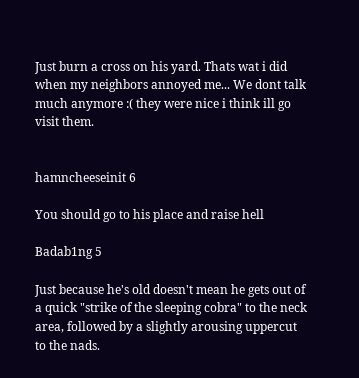Just burn a cross on his yard. Thats wat i did when my neighbors annoyed me... We dont talk much anymore :( they were nice i think ill go visit them.


hamncheeseinit 6

You should go to his place and raise hell

Badab1ng 5

Just because he's old doesn't mean he gets out of a quick "strike of the sleeping cobra" to the neck area, followed by a slightly arousing uppercut to the nads.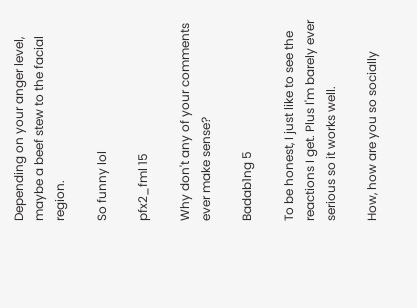Depending on your anger level, maybe a beef stew to the facial region.

So funny lol

pfx2_fml 15

Why don't any of your comments ever make sense?

Badab1ng 5

To be honest, I just like to see the reactions I get. Plus I'm barely ever serious so it works well.

How, how are you so socially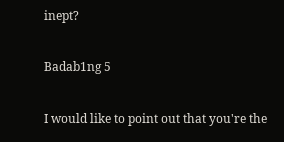inept?

Badab1ng 5

I would like to point out that you're the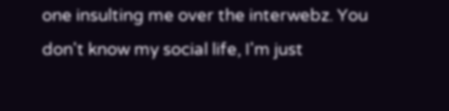one insulting me over the interwebz. You don't know my social life, I'm just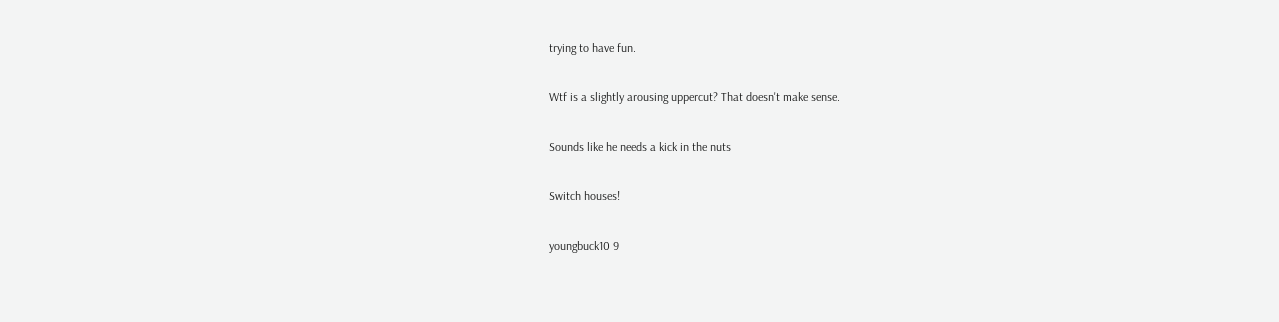trying to have fun.

Wtf is a slightly arousing uppercut? That doesn't make sense.

Sounds like he needs a kick in the nuts

Switch houses!

youngbuck10 9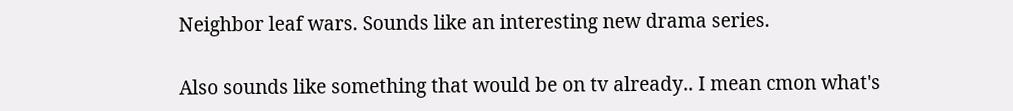Neighbor leaf wars. Sounds like an interesting new drama series.

Also sounds like something that would be on tv already.. I mean cmon what's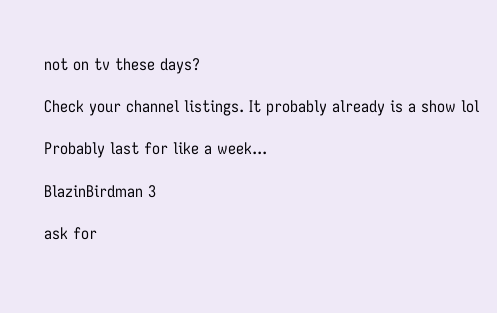not on tv these days?

Check your channel listings. It probably already is a show lol

Probably last for like a week...

BlazinBirdman 3

ask for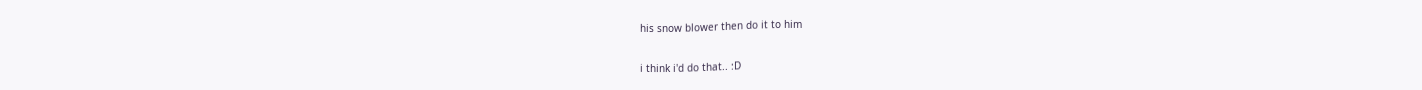his snow blower then do it to him

i think i'd do that.. :D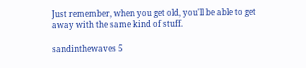Just remember, when you get old, you'll be able to get away with the same kind of stuff.

sandinthewaves 5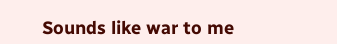Sounds like war to me